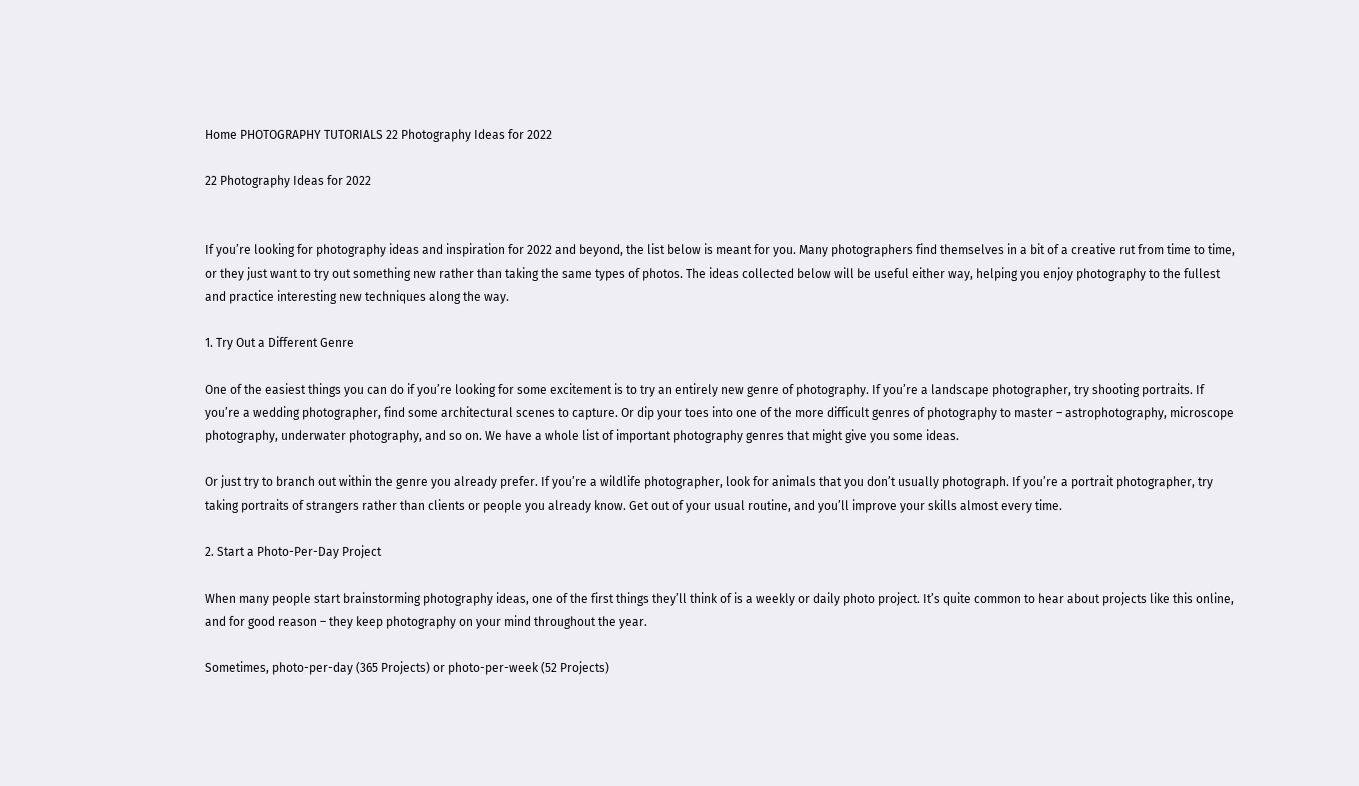Home PHOTOGRAPHY TUTORIALS 22 Photography Ideas for 2022

22 Photography Ideas for 2022


If you’re looking for photography ideas and inspiration for 2022 and beyond, the list below is meant for you. Many photographers find themselves in a bit of a creative rut from time to time, or they just want to try out something new rather than taking the same types of photos. The ideas collected below will be useful either way, helping you enjoy photography to the fullest and practice interesting new techniques along the way.

1. Try Out a Different Genre

One of the easiest things you can do if you’re looking for some excitement is to try an entirely new genre of photography. If you’re a landscape photographer, try shooting portraits. If you’re a wedding photographer, find some architectural scenes to capture. Or dip your toes into one of the more difficult genres of photography to master – astrophotography, microscope photography, underwater photography, and so on. We have a whole list of important photography genres that might give you some ideas.

Or just try to branch out within the genre you already prefer. If you’re a wildlife photographer, look for animals that you don’t usually photograph. If you’re a portrait photographer, try taking portraits of strangers rather than clients or people you already know. Get out of your usual routine, and you’ll improve your skills almost every time.

2. Start a Photo-Per-Day Project

When many people start brainstorming photography ideas, one of the first things they’ll think of is a weekly or daily photo project. It’s quite common to hear about projects like this online, and for good reason – they keep photography on your mind throughout the year.

Sometimes, photo-per-day (365 Projects) or photo-per-week (52 Projects)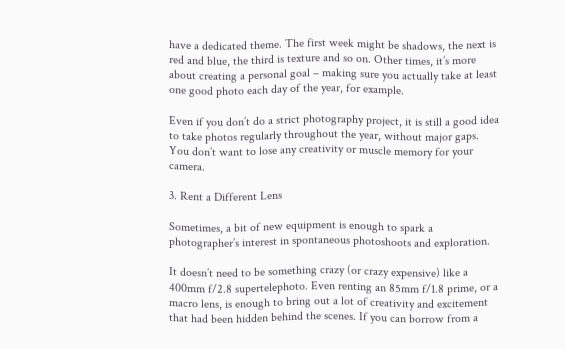have a dedicated theme. The first week might be shadows, the next is red and blue, the third is texture and so on. Other times, it’s more about creating a personal goal – making sure you actually take at least one good photo each day of the year, for example.

Even if you don’t do a strict photography project, it is still a good idea to take photos regularly throughout the year, without major gaps. You don’t want to lose any creativity or muscle memory for your camera.

3. Rent a Different Lens

Sometimes, a bit of new equipment is enough to spark a photographer’s interest in spontaneous photoshoots and exploration.

It doesn’t need to be something crazy (or crazy expensive) like a 400mm f/2.8 supertelephoto. Even renting an 85mm f/1.8 prime, or a macro lens, is enough to bring out a lot of creativity and excitement that had been hidden behind the scenes. If you can borrow from a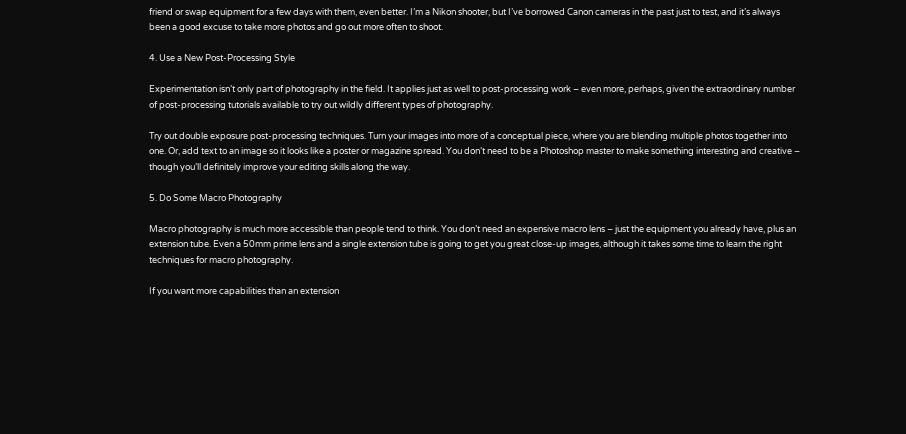friend or swap equipment for a few days with them, even better. I’m a Nikon shooter, but I’ve borrowed Canon cameras in the past just to test, and it’s always been a good excuse to take more photos and go out more often to shoot.

4. Use a New Post-Processing Style

Experimentation isn’t only part of photography in the field. It applies just as well to post-processing work – even more, perhaps, given the extraordinary number of post-processing tutorials available to try out wildly different types of photography.

Try out double exposure post-processing techniques. Turn your images into more of a conceptual piece, where you are blending multiple photos together into one. Or, add text to an image so it looks like a poster or magazine spread. You don’t need to be a Photoshop master to make something interesting and creative – though you’ll definitely improve your editing skills along the way.

5. Do Some Macro Photography

Macro photography is much more accessible than people tend to think. You don’t need an expensive macro lens – just the equipment you already have, plus an extension tube. Even a 50mm prime lens and a single extension tube is going to get you great close-up images, although it takes some time to learn the right techniques for macro photography.

If you want more capabilities than an extension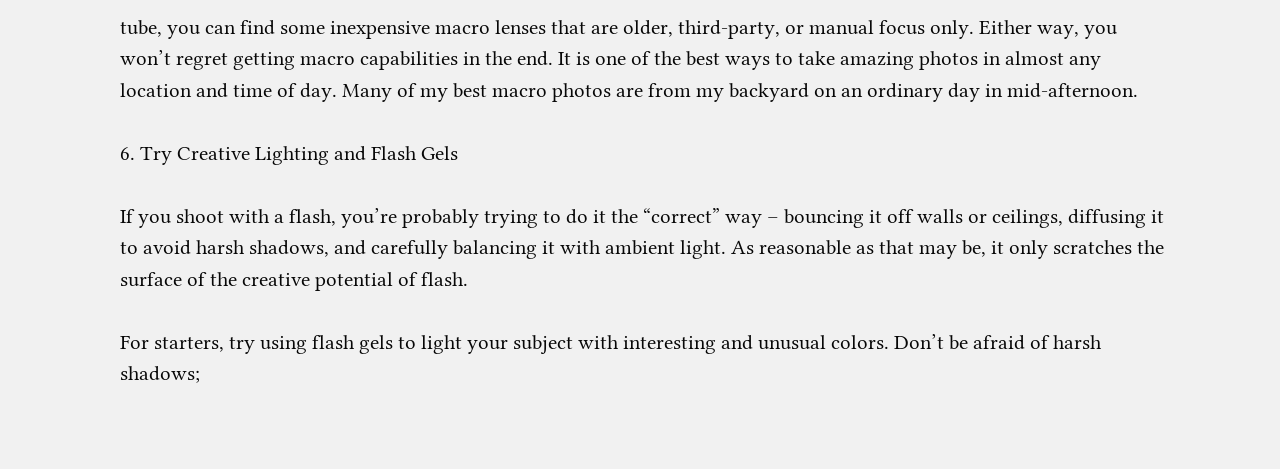tube, you can find some inexpensive macro lenses that are older, third-party, or manual focus only. Either way, you won’t regret getting macro capabilities in the end. It is one of the best ways to take amazing photos in almost any location and time of day. Many of my best macro photos are from my backyard on an ordinary day in mid-afternoon.

6. Try Creative Lighting and Flash Gels

If you shoot with a flash, you’re probably trying to do it the “correct” way – bouncing it off walls or ceilings, diffusing it to avoid harsh shadows, and carefully balancing it with ambient light. As reasonable as that may be, it only scratches the surface of the creative potential of flash.

For starters, try using flash gels to light your subject with interesting and unusual colors. Don’t be afraid of harsh shadows;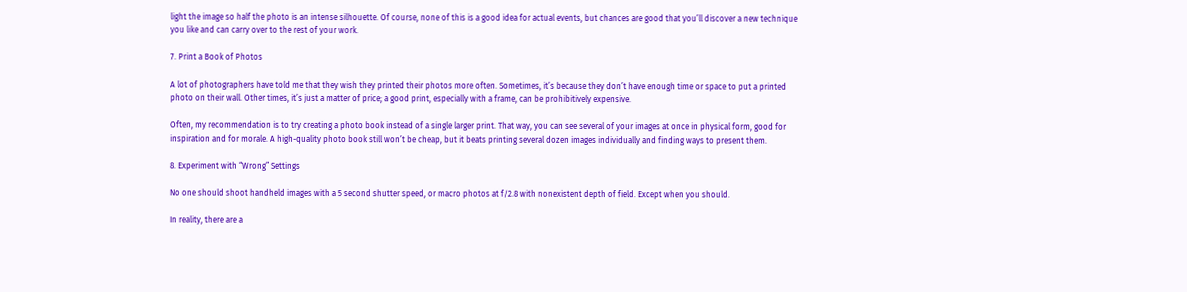light the image so half the photo is an intense silhouette. Of course, none of this is a good idea for actual events, but chances are good that you’ll discover a new technique you like and can carry over to the rest of your work.

7. Print a Book of Photos

A lot of photographers have told me that they wish they printed their photos more often. Sometimes, it’s because they don’t have enough time or space to put a printed photo on their wall. Other times, it’s just a matter of price; a good print, especially with a frame, can be prohibitively expensive.

Often, my recommendation is to try creating a photo book instead of a single larger print. That way, you can see several of your images at once in physical form, good for inspiration and for morale. A high-quality photo book still won’t be cheap, but it beats printing several dozen images individually and finding ways to present them.

8. Experiment with “Wrong” Settings

No one should shoot handheld images with a 5 second shutter speed, or macro photos at f/2.8 with nonexistent depth of field. Except when you should.

In reality, there are a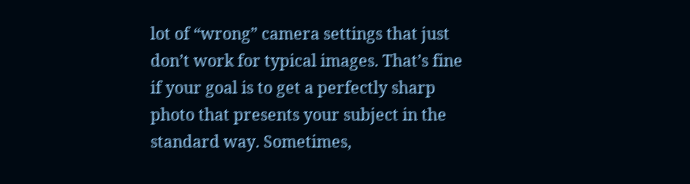lot of “wrong” camera settings that just don’t work for typical images. That’s fine if your goal is to get a perfectly sharp photo that presents your subject in the standard way. Sometimes,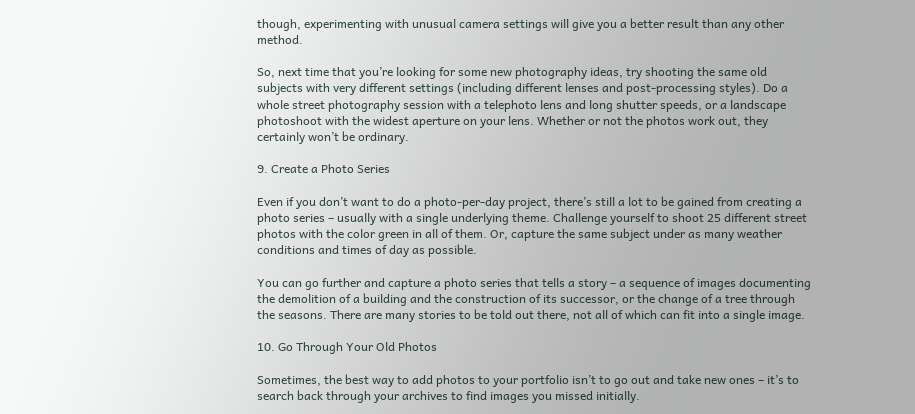though, experimenting with unusual camera settings will give you a better result than any other method.

So, next time that you’re looking for some new photography ideas, try shooting the same old subjects with very different settings (including different lenses and post-processing styles). Do a whole street photography session with a telephoto lens and long shutter speeds, or a landscape photoshoot with the widest aperture on your lens. Whether or not the photos work out, they certainly won’t be ordinary.

9. Create a Photo Series

Even if you don’t want to do a photo-per-day project, there’s still a lot to be gained from creating a photo series – usually with a single underlying theme. Challenge yourself to shoot 25 different street photos with the color green in all of them. Or, capture the same subject under as many weather conditions and times of day as possible.

You can go further and capture a photo series that tells a story – a sequence of images documenting the demolition of a building and the construction of its successor, or the change of a tree through the seasons. There are many stories to be told out there, not all of which can fit into a single image.

10. Go Through Your Old Photos

Sometimes, the best way to add photos to your portfolio isn’t to go out and take new ones – it’s to search back through your archives to find images you missed initially.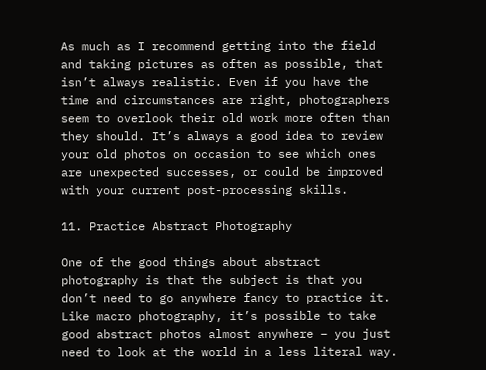As much as I recommend getting into the field and taking pictures as often as possible, that isn’t always realistic. Even if you have the time and circumstances are right, photographers seem to overlook their old work more often than they should. It’s always a good idea to review your old photos on occasion to see which ones are unexpected successes, or could be improved with your current post-processing skills.

11. Practice Abstract Photography

One of the good things about abstract photography is that the subject is that you don’t need to go anywhere fancy to practice it. Like macro photography, it’s possible to take good abstract photos almost anywhere – you just need to look at the world in a less literal way.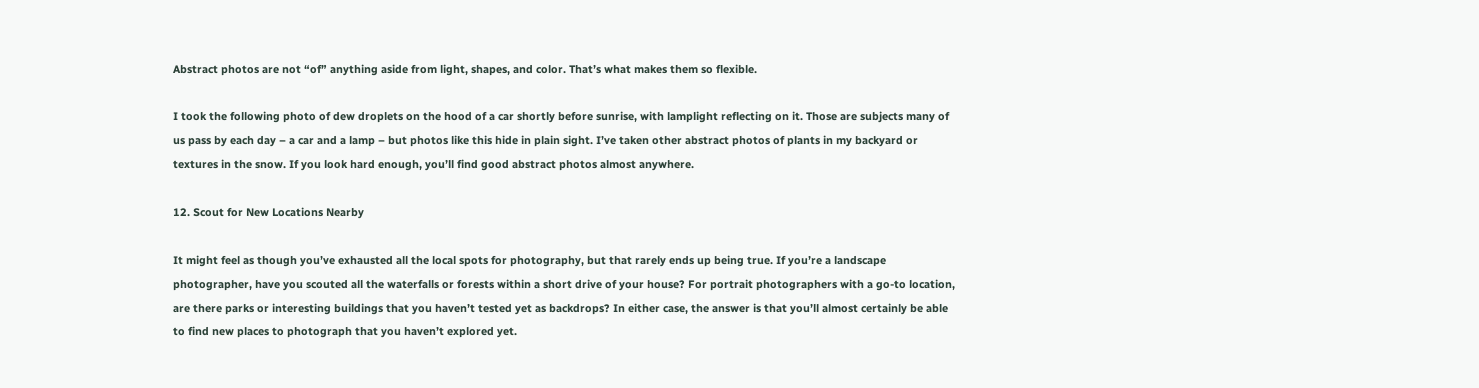Abstract photos are not “of” anything aside from light, shapes, and color. That’s what makes them so flexible.

I took the following photo of dew droplets on the hood of a car shortly before sunrise, with lamplight reflecting on it. Those are subjects many of us pass by each day – a car and a lamp – but photos like this hide in plain sight. I’ve taken other abstract photos of plants in my backyard or textures in the snow. If you look hard enough, you’ll find good abstract photos almost anywhere.

12. Scout for New Locations Nearby

It might feel as though you’ve exhausted all the local spots for photography, but that rarely ends up being true. If you’re a landscape photographer, have you scouted all the waterfalls or forests within a short drive of your house? For portrait photographers with a go-to location, are there parks or interesting buildings that you haven’t tested yet as backdrops? In either case, the answer is that you’ll almost certainly be able to find new places to photograph that you haven’t explored yet.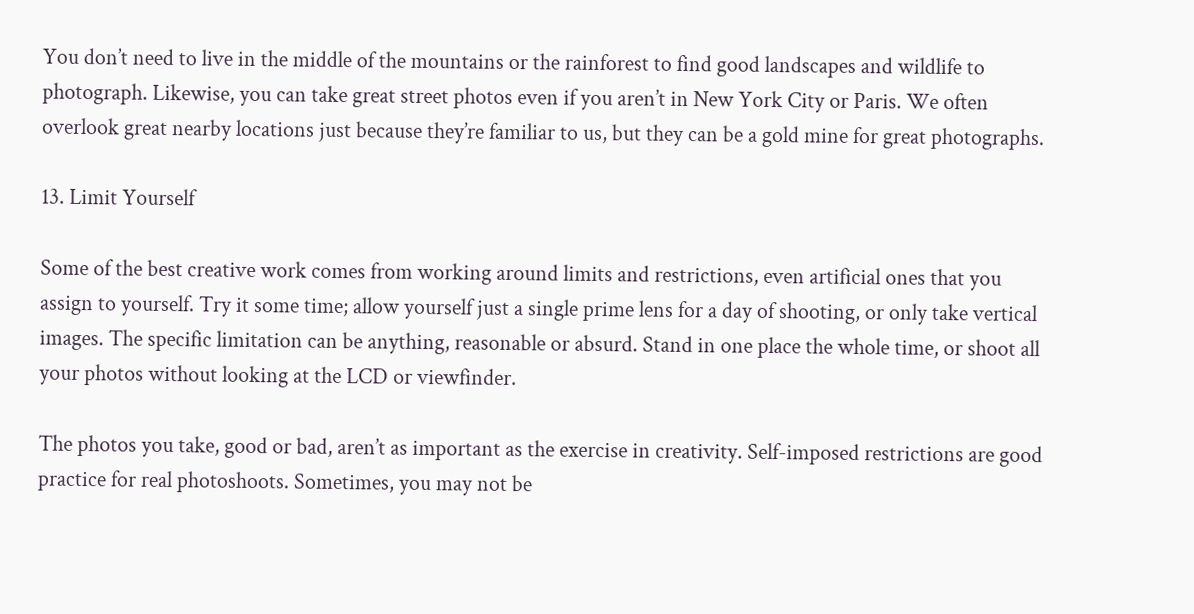You don’t need to live in the middle of the mountains or the rainforest to find good landscapes and wildlife to photograph. Likewise, you can take great street photos even if you aren’t in New York City or Paris. We often overlook great nearby locations just because they’re familiar to us, but they can be a gold mine for great photographs.

13. Limit Yourself

Some of the best creative work comes from working around limits and restrictions, even artificial ones that you assign to yourself. Try it some time; allow yourself just a single prime lens for a day of shooting, or only take vertical images. The specific limitation can be anything, reasonable or absurd. Stand in one place the whole time, or shoot all your photos without looking at the LCD or viewfinder.

The photos you take, good or bad, aren’t as important as the exercise in creativity. Self-imposed restrictions are good practice for real photoshoots. Sometimes, you may not be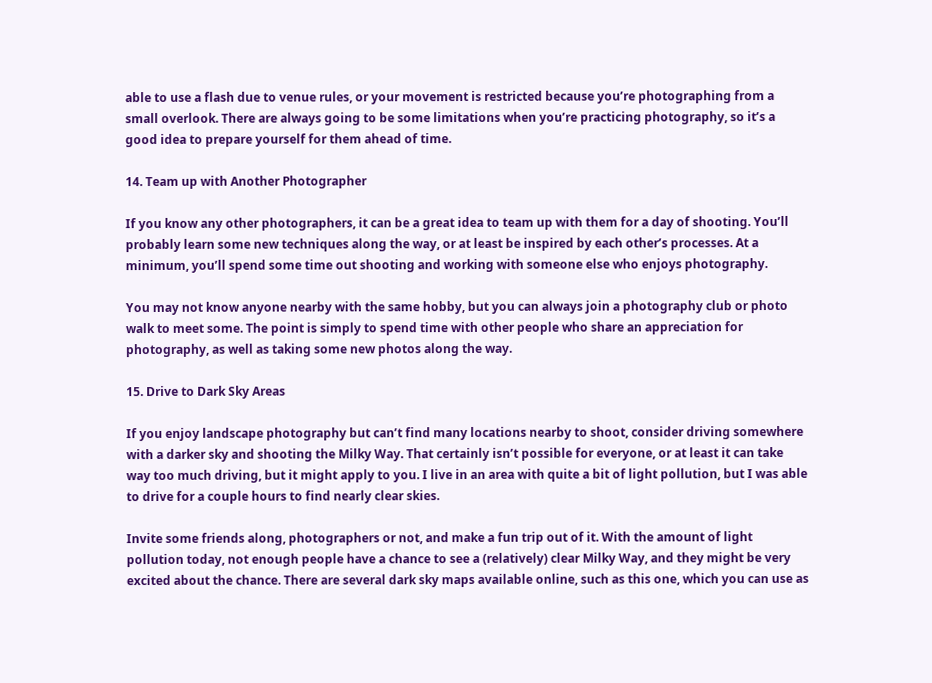able to use a flash due to venue rules, or your movement is restricted because you’re photographing from a small overlook. There are always going to be some limitations when you’re practicing photography, so it’s a good idea to prepare yourself for them ahead of time.

14. Team up with Another Photographer

If you know any other photographers, it can be a great idea to team up with them for a day of shooting. You’ll probably learn some new techniques along the way, or at least be inspired by each other’s processes. At a minimum, you’ll spend some time out shooting and working with someone else who enjoys photography.

You may not know anyone nearby with the same hobby, but you can always join a photography club or photo walk to meet some. The point is simply to spend time with other people who share an appreciation for photography, as well as taking some new photos along the way.

15. Drive to Dark Sky Areas

If you enjoy landscape photography but can’t find many locations nearby to shoot, consider driving somewhere with a darker sky and shooting the Milky Way. That certainly isn’t possible for everyone, or at least it can take way too much driving, but it might apply to you. I live in an area with quite a bit of light pollution, but I was able to drive for a couple hours to find nearly clear skies.

Invite some friends along, photographers or not, and make a fun trip out of it. With the amount of light pollution today, not enough people have a chance to see a (relatively) clear Milky Way, and they might be very excited about the chance. There are several dark sky maps available online, such as this one, which you can use as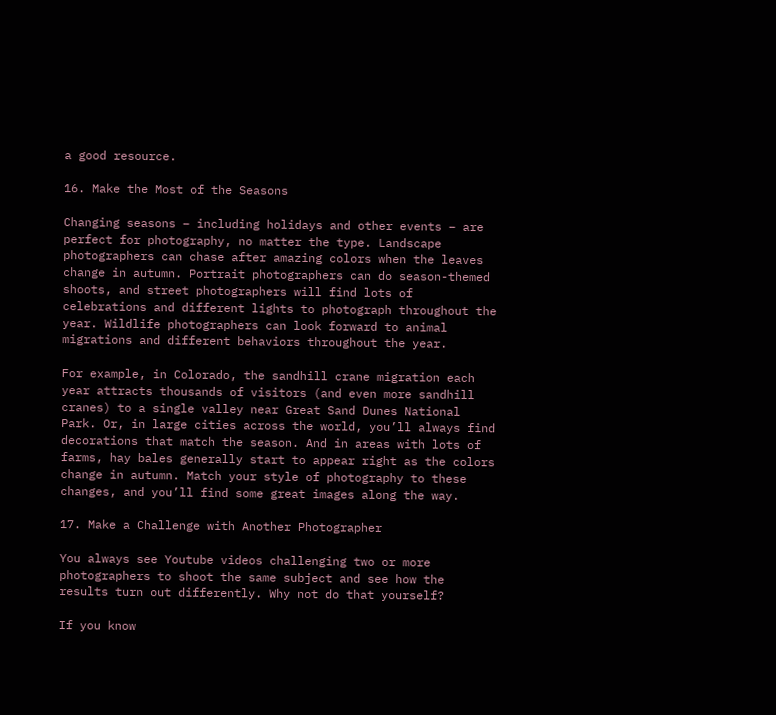a good resource.

16. Make the Most of the Seasons

Changing seasons – including holidays and other events – are perfect for photography, no matter the type. Landscape photographers can chase after amazing colors when the leaves change in autumn. Portrait photographers can do season-themed shoots, and street photographers will find lots of celebrations and different lights to photograph throughout the year. Wildlife photographers can look forward to animal migrations and different behaviors throughout the year.

For example, in Colorado, the sandhill crane migration each year attracts thousands of visitors (and even more sandhill cranes) to a single valley near Great Sand Dunes National Park. Or, in large cities across the world, you’ll always find decorations that match the season. And in areas with lots of farms, hay bales generally start to appear right as the colors change in autumn. Match your style of photography to these changes, and you’ll find some great images along the way.

17. Make a Challenge with Another Photographer

You always see Youtube videos challenging two or more photographers to shoot the same subject and see how the results turn out differently. Why not do that yourself?

If you know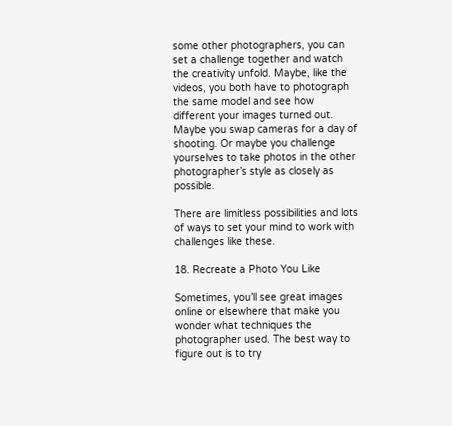some other photographers, you can set a challenge together and watch the creativity unfold. Maybe, like the videos, you both have to photograph the same model and see how different your images turned out. Maybe you swap cameras for a day of shooting. Or maybe you challenge yourselves to take photos in the other photographer’s style as closely as possible.

There are limitless possibilities and lots of ways to set your mind to work with challenges like these.

18. Recreate a Photo You Like

Sometimes, you’ll see great images online or elsewhere that make you wonder what techniques the photographer used. The best way to figure out is to try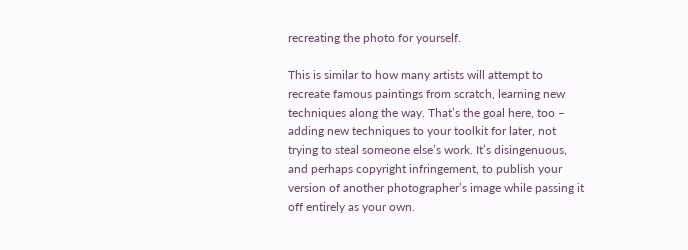recreating the photo for yourself.

This is similar to how many artists will attempt to recreate famous paintings from scratch, learning new techniques along the way. That’s the goal here, too – adding new techniques to your toolkit for later, not trying to steal someone else’s work. It’s disingenuous, and perhaps copyright infringement, to publish your version of another photographer’s image while passing it off entirely as your own.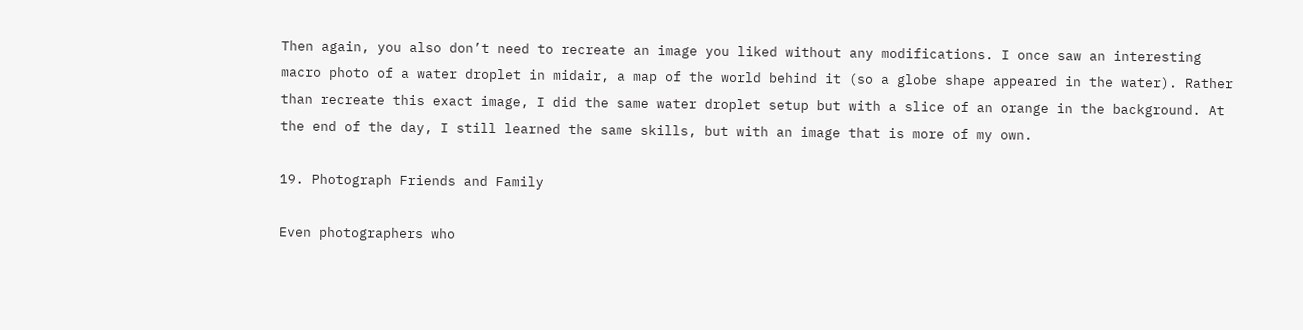Then again, you also don’t need to recreate an image you liked without any modifications. I once saw an interesting macro photo of a water droplet in midair, a map of the world behind it (so a globe shape appeared in the water). Rather than recreate this exact image, I did the same water droplet setup but with a slice of an orange in the background. At the end of the day, I still learned the same skills, but with an image that is more of my own.

19. Photograph Friends and Family

Even photographers who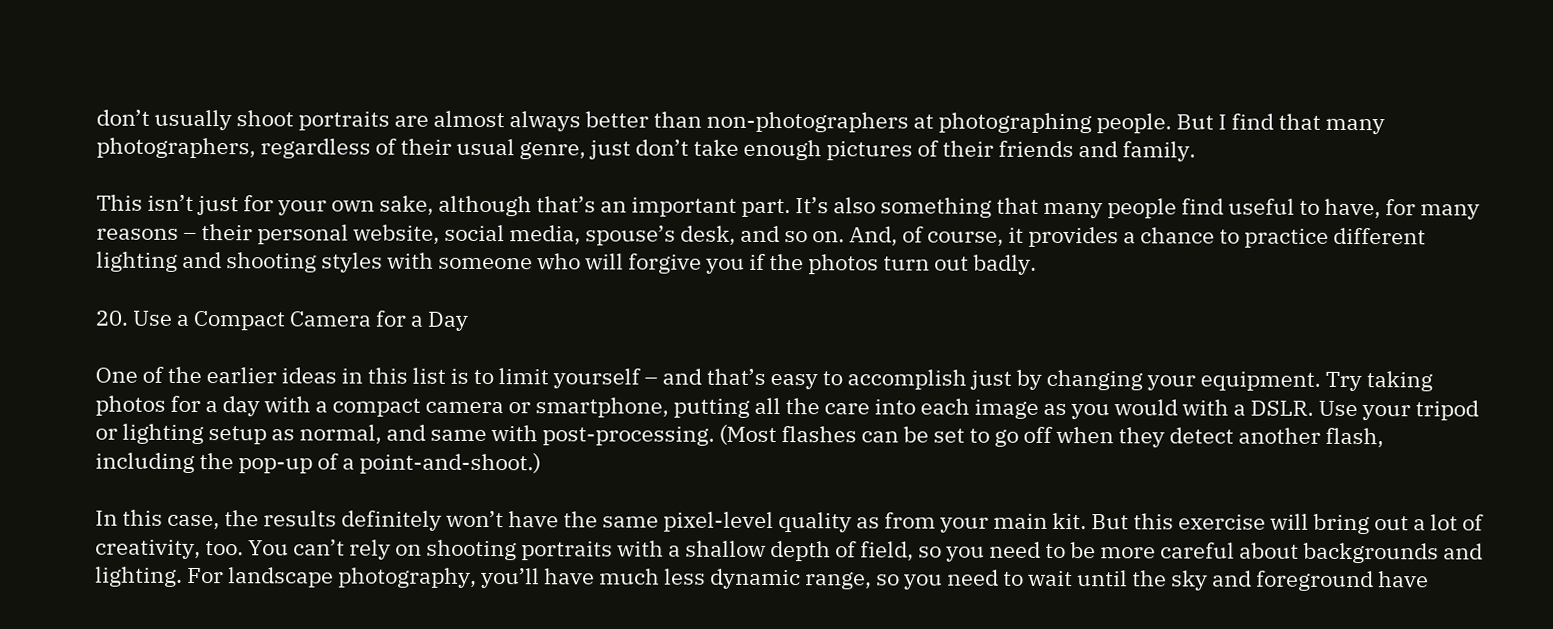don’t usually shoot portraits are almost always better than non-photographers at photographing people. But I find that many photographers, regardless of their usual genre, just don’t take enough pictures of their friends and family.

This isn’t just for your own sake, although that’s an important part. It’s also something that many people find useful to have, for many reasons – their personal website, social media, spouse’s desk, and so on. And, of course, it provides a chance to practice different lighting and shooting styles with someone who will forgive you if the photos turn out badly.

20. Use a Compact Camera for a Day

One of the earlier ideas in this list is to limit yourself – and that’s easy to accomplish just by changing your equipment. Try taking photos for a day with a compact camera or smartphone, putting all the care into each image as you would with a DSLR. Use your tripod or lighting setup as normal, and same with post-processing. (Most flashes can be set to go off when they detect another flash, including the pop-up of a point-and-shoot.)

In this case, the results definitely won’t have the same pixel-level quality as from your main kit. But this exercise will bring out a lot of creativity, too. You can’t rely on shooting portraits with a shallow depth of field, so you need to be more careful about backgrounds and lighting. For landscape photography, you’ll have much less dynamic range, so you need to wait until the sky and foreground have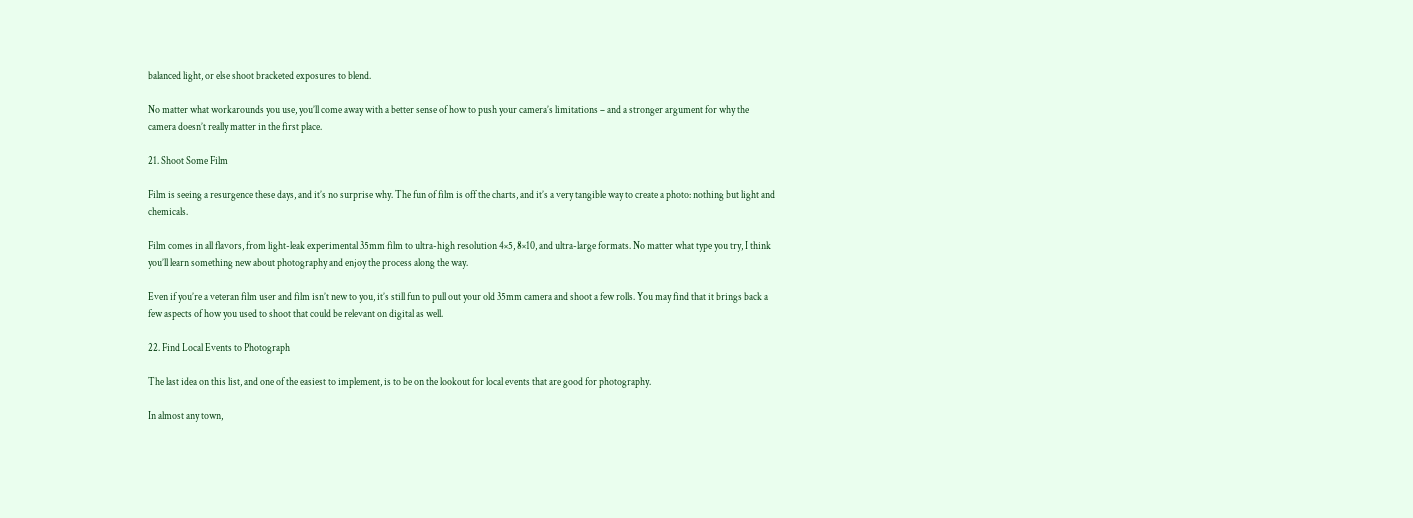balanced light, or else shoot bracketed exposures to blend.

No matter what workarounds you use, you’ll come away with a better sense of how to push your camera’s limitations – and a stronger argument for why the camera doesn’t really matter in the first place.

21. Shoot Some Film

Film is seeing a resurgence these days, and it’s no surprise why. The fun of film is off the charts, and it’s a very tangible way to create a photo: nothing but light and chemicals.

Film comes in all flavors, from light-leak experimental 35mm film to ultra-high resolution 4×5, 8×10, and ultra-large formats. No matter what type you try, I think you’ll learn something new about photography and enjoy the process along the way.

Even if you’re a veteran film user and film isn’t new to you, it’s still fun to pull out your old 35mm camera and shoot a few rolls. You may find that it brings back a few aspects of how you used to shoot that could be relevant on digital as well.

22. Find Local Events to Photograph

The last idea on this list, and one of the easiest to implement, is to be on the lookout for local events that are good for photography.

In almost any town,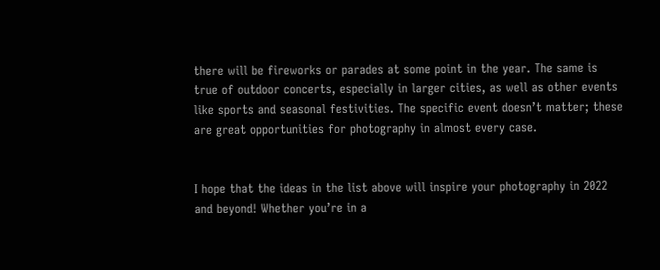there will be fireworks or parades at some point in the year. The same is true of outdoor concerts, especially in larger cities, as well as other events like sports and seasonal festivities. The specific event doesn’t matter; these are great opportunities for photography in almost every case.


I hope that the ideas in the list above will inspire your photography in 2022 and beyond! Whether you’re in a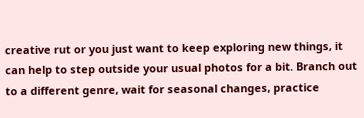creative rut or you just want to keep exploring new things, it can help to step outside your usual photos for a bit. Branch out to a different genre, wait for seasonal changes, practice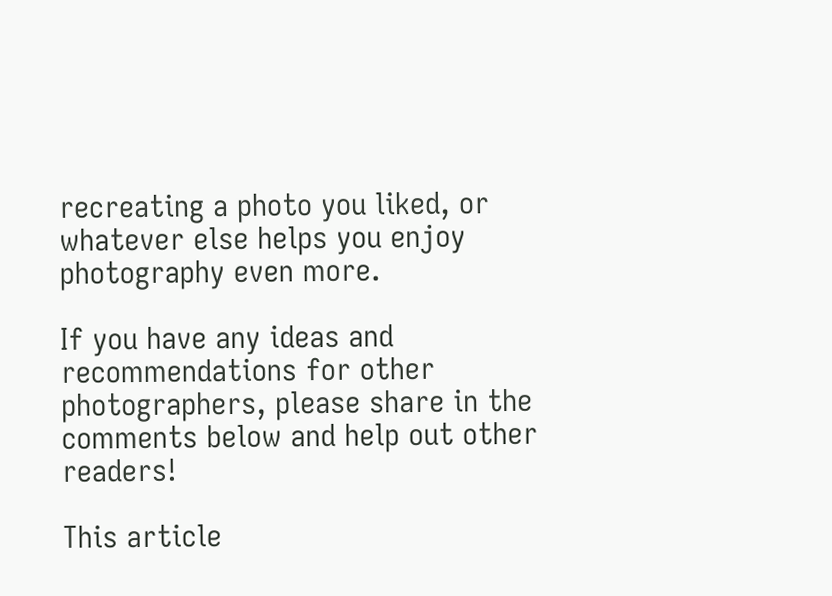recreating a photo you liked, or whatever else helps you enjoy photography even more.

If you have any ideas and recommendations for other photographers, please share in the comments below and help out other readers!

This article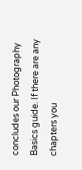concludes our Photography Basics guide. If there are any chapters you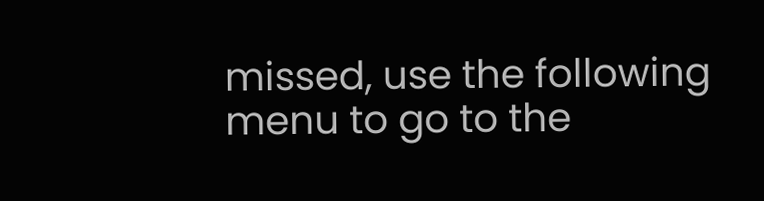missed, use the following menu to go to the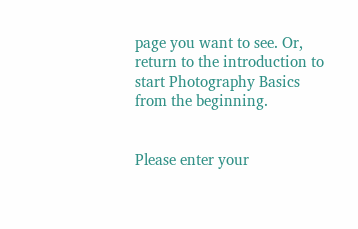page you want to see. Or, return to the introduction to start Photography Basics from the beginning.


Please enter your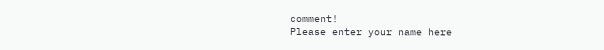comment!
Please enter your name here